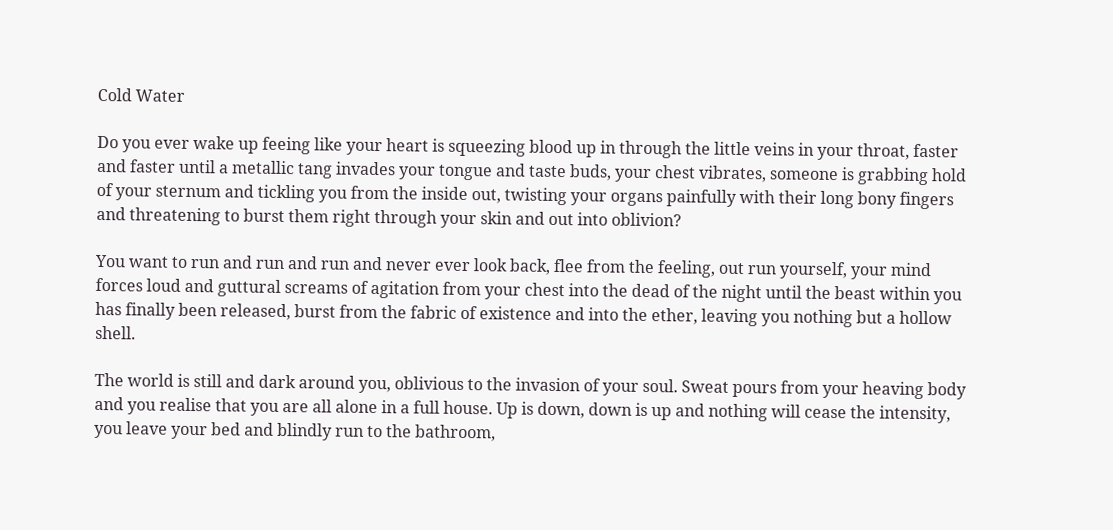Cold Water

Do you ever wake up feeing like your heart is squeezing blood up in through the little veins in your throat, faster and faster until a metallic tang invades your tongue and taste buds, your chest vibrates, someone is grabbing hold of your sternum and tickling you from the inside out, twisting your organs painfully with their long bony fingers and threatening to burst them right through your skin and out into oblivion?

You want to run and run and run and never ever look back, flee from the feeling, out run yourself, your mind forces loud and guttural screams of agitation from your chest into the dead of the night until the beast within you has finally been released, burst from the fabric of existence and into the ether, leaving you nothing but a hollow shell.

The world is still and dark around you, oblivious to the invasion of your soul. Sweat pours from your heaving body and you realise that you are all alone in a full house. Up is down, down is up and nothing will cease the intensity, you leave your bed and blindly run to the bathroom,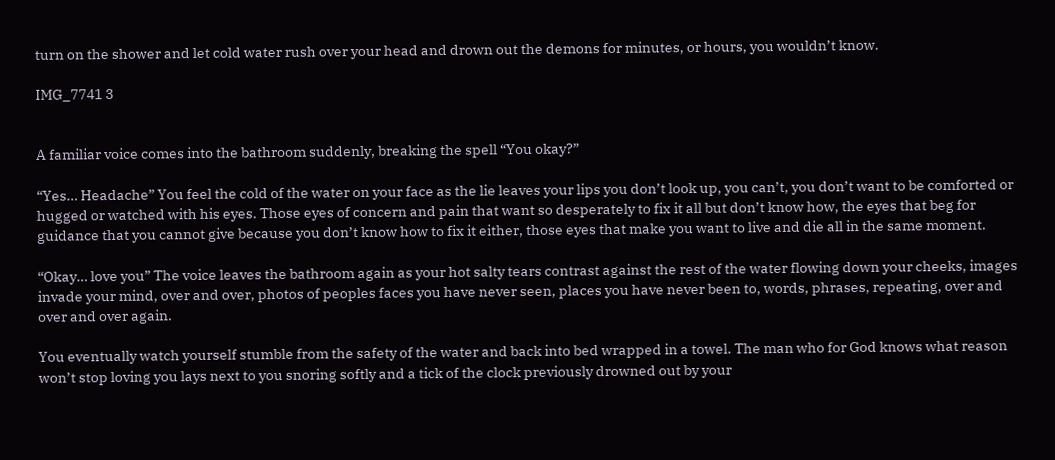turn on the shower and let cold water rush over your head and drown out the demons for minutes, or hours, you wouldn’t know.

IMG_7741 3


A familiar voice comes into the bathroom suddenly, breaking the spell “You okay?”

“Yes… Headache” You feel the cold of the water on your face as the lie leaves your lips you don’t look up, you can’t, you don’t want to be comforted or hugged or watched with his eyes. Those eyes of concern and pain that want so desperately to fix it all but don’t know how, the eyes that beg for guidance that you cannot give because you don’t know how to fix it either, those eyes that make you want to live and die all in the same moment.

“Okay… love you” The voice leaves the bathroom again as your hot salty tears contrast against the rest of the water flowing down your cheeks, images invade your mind, over and over, photos of peoples faces you have never seen, places you have never been to, words, phrases, repeating, over and over and over again.

You eventually watch yourself stumble from the safety of the water and back into bed wrapped in a towel. The man who for God knows what reason won’t stop loving you lays next to you snoring softly and a tick of the clock previously drowned out by your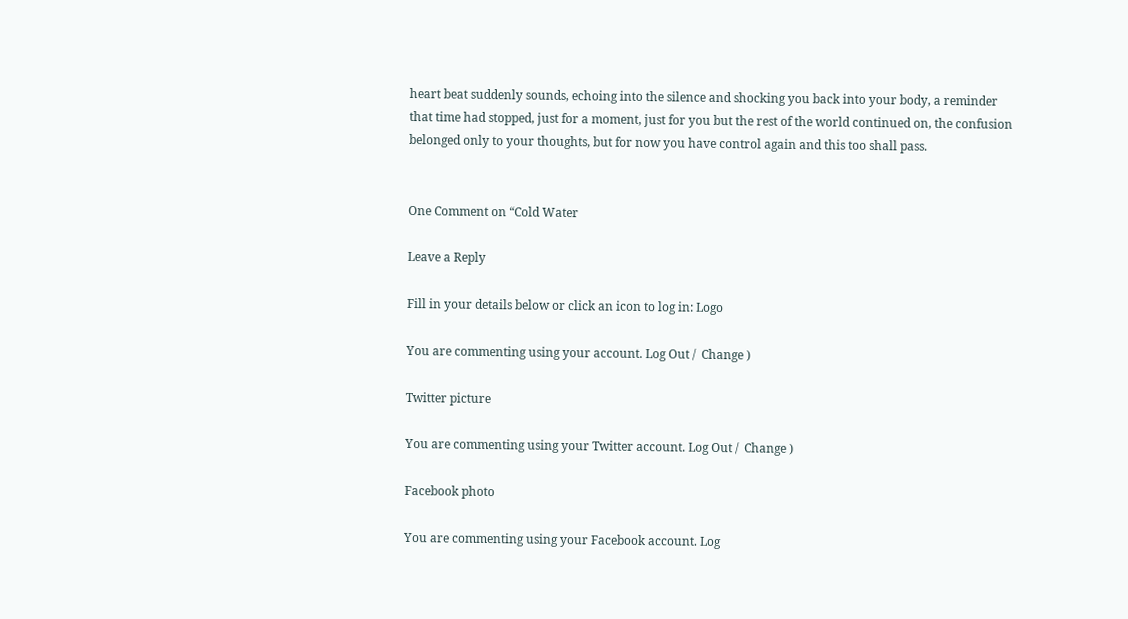heart beat suddenly sounds, echoing into the silence and shocking you back into your body, a reminder that time had stopped, just for a moment, just for you but the rest of the world continued on, the confusion belonged only to your thoughts, but for now you have control again and this too shall pass.


One Comment on “Cold Water

Leave a Reply

Fill in your details below or click an icon to log in: Logo

You are commenting using your account. Log Out /  Change )

Twitter picture

You are commenting using your Twitter account. Log Out /  Change )

Facebook photo

You are commenting using your Facebook account. Log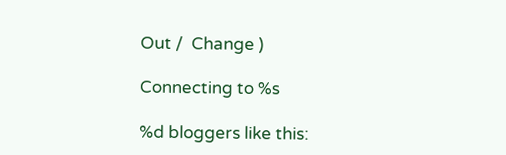Out /  Change )

Connecting to %s

%d bloggers like this: